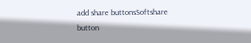add share buttonsSoftshare button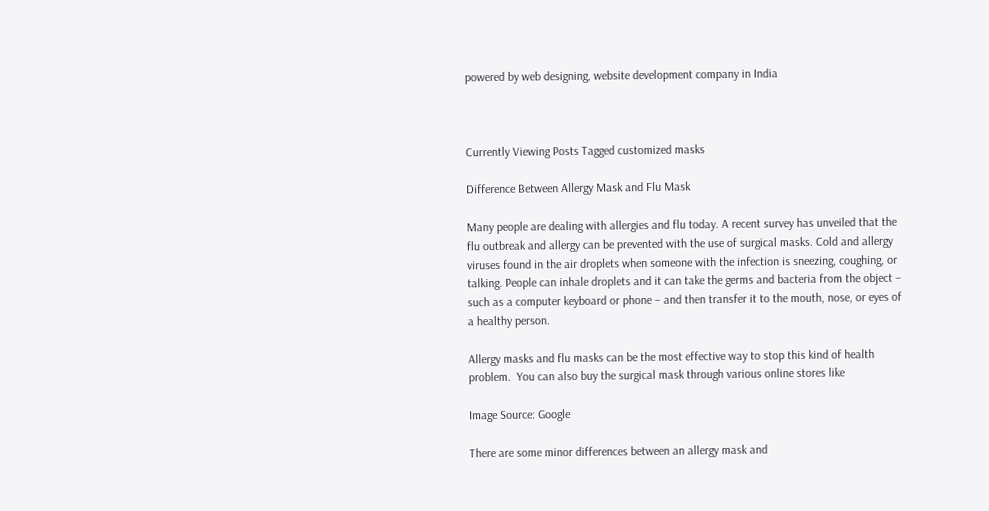powered by web designing, website development company in India



Currently Viewing Posts Tagged customized masks

Difference Between Allergy Mask and Flu Mask

Many people are dealing with allergies and flu today. A recent survey has unveiled that the flu outbreak and allergy can be prevented with the use of surgical masks. Cold and allergy viruses found in the air droplets when someone with the infection is sneezing, coughing, or talking. People can inhale droplets and it can take the germs and bacteria from the object – such as a computer keyboard or phone – and then transfer it to the mouth, nose, or eyes of a healthy person.

Allergy masks and flu masks can be the most effective way to stop this kind of health problem.  You can also buy the surgical mask through various online stores like

Image Source: Google

There are some minor differences between an allergy mask and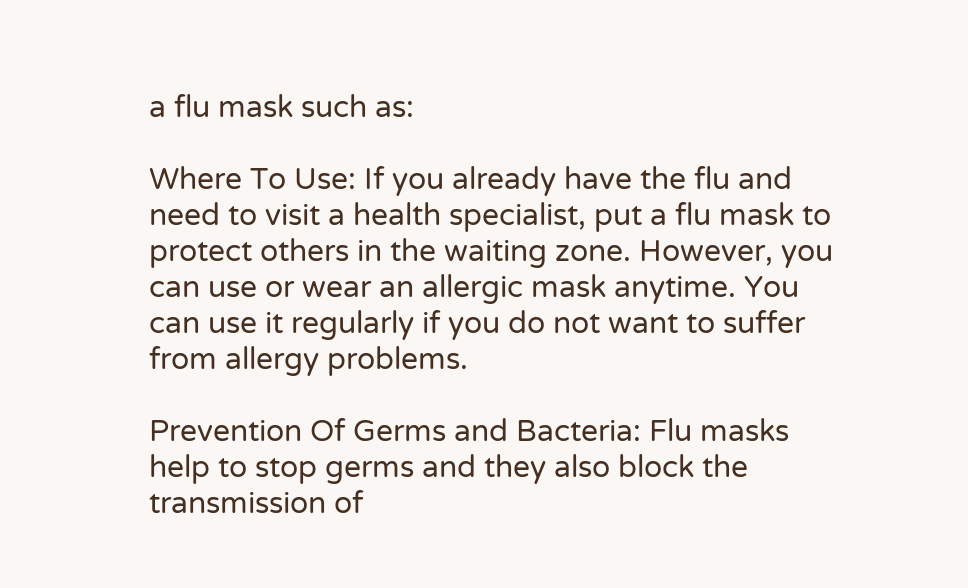a flu mask such as:

Where To Use: If you already have the flu and need to visit a health specialist, put a flu mask to protect others in the waiting zone. However, you can use or wear an allergic mask anytime. You can use it regularly if you do not want to suffer from allergy problems.

Prevention Of Germs and Bacteria: Flu masks help to stop germs and they also block the transmission of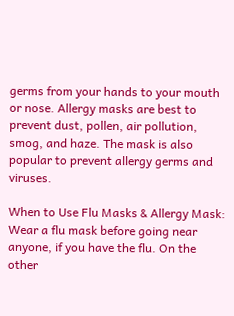germs from your hands to your mouth or nose. Allergy masks are best to prevent dust, pollen, air pollution, smog, and haze. The mask is also popular to prevent allergy germs and viruses.

When to Use Flu Masks & Allergy Mask: Wear a flu mask before going near anyone, if you have the flu. On the other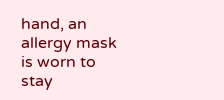hand, an allergy mask is worn to stay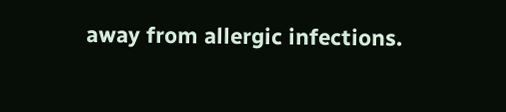away from allergic infections.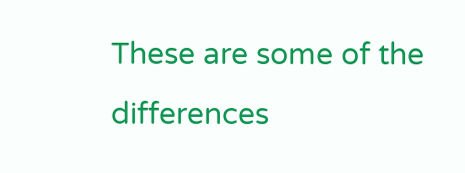These are some of the differences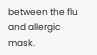between the flu and allergic mask.